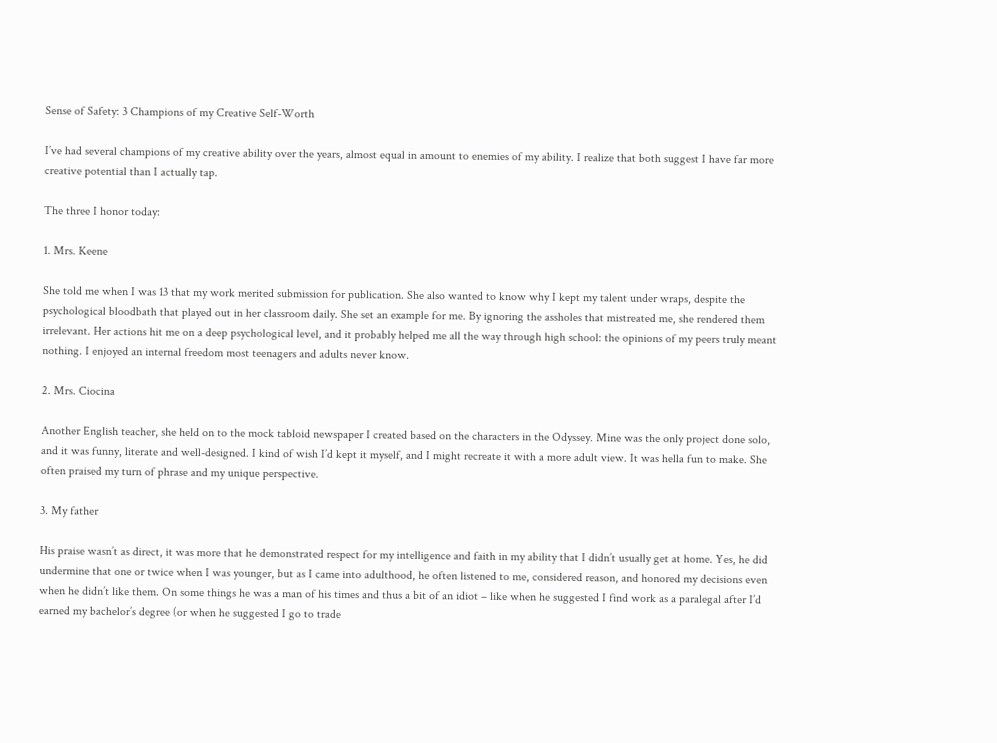Sense of Safety: 3 Champions of my Creative Self-Worth

I’ve had several champions of my creative ability over the years, almost equal in amount to enemies of my ability. I realize that both suggest I have far more creative potential than I actually tap.

The three I honor today:

1. Mrs. Keene

She told me when I was 13 that my work merited submission for publication. She also wanted to know why I kept my talent under wraps, despite the psychological bloodbath that played out in her classroom daily. She set an example for me. By ignoring the assholes that mistreated me, she rendered them irrelevant. Her actions hit me on a deep psychological level, and it probably helped me all the way through high school: the opinions of my peers truly meant nothing. I enjoyed an internal freedom most teenagers and adults never know.

2. Mrs. Ciocina

Another English teacher, she held on to the mock tabloid newspaper I created based on the characters in the Odyssey. Mine was the only project done solo, and it was funny, literate and well-designed. I kind of wish I’d kept it myself, and I might recreate it with a more adult view. It was hella fun to make. She often praised my turn of phrase and my unique perspective.

3. My father

His praise wasn’t as direct, it was more that he demonstrated respect for my intelligence and faith in my ability that I didn’t usually get at home. Yes, he did undermine that one or twice when I was younger, but as I came into adulthood, he often listened to me, considered reason, and honored my decisions even when he didn’t like them. On some things he was a man of his times and thus a bit of an idiot – like when he suggested I find work as a paralegal after I’d earned my bachelor’s degree (or when he suggested I go to trade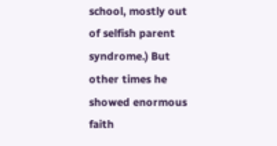school, mostly out of selfish parent syndrome.) But other times he showed enormous faith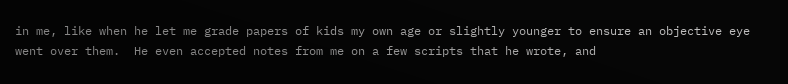in me, like when he let me grade papers of kids my own age or slightly younger to ensure an objective eye went over them.  He even accepted notes from me on a few scripts that he wrote, and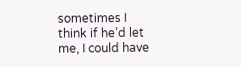sometimes I think if he’d let me, I could have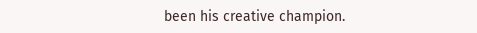been his creative champion.